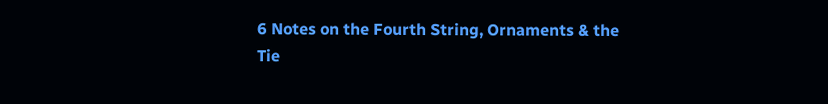6 Notes on the Fourth String, Ornaments & the Tie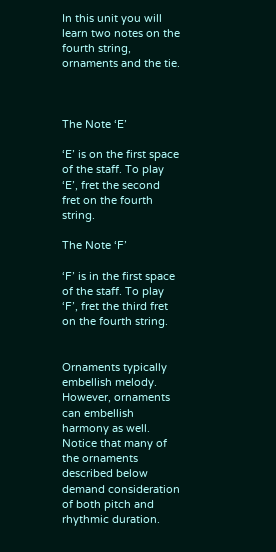In this unit you will learn two notes on the fourth string, ornaments and the tie.



The Note ‘E’

‘E’ is on the first space of the staff. To play ‘E’, fret the second fret on the fourth string.

The Note ‘F’

‘F’ is in the first space of the staff. To play ‘F’, fret the third fret on the fourth string.


Ornaments typically embellish melody. However, ornaments can embellish harmony as well. Notice that many of the ornaments described below demand consideration of both pitch and rhythmic duration.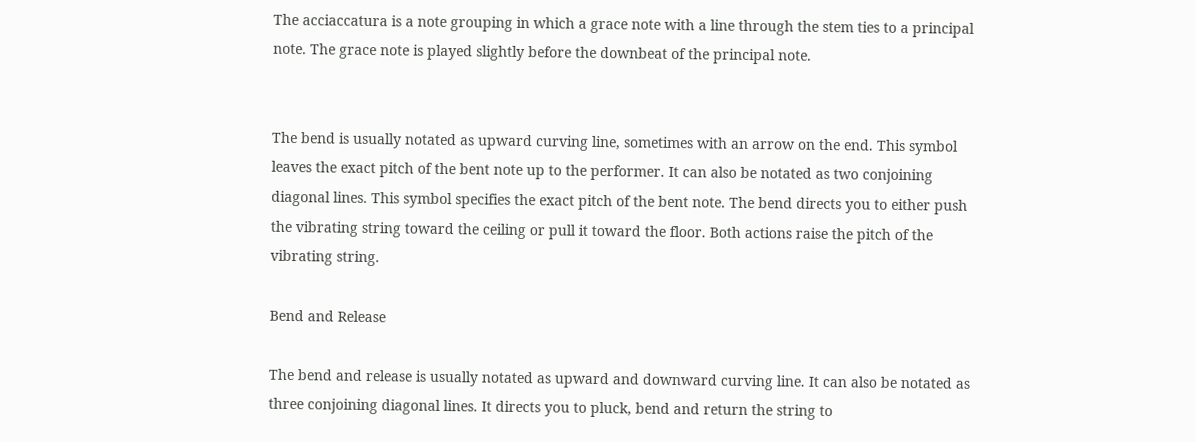The acciaccatura is a note grouping in which a grace note with a line through the stem ties to a principal note. The grace note is played slightly before the downbeat of the principal note.


The bend is usually notated as upward curving line, sometimes with an arrow on the end. This symbol leaves the exact pitch of the bent note up to the performer. It can also be notated as two conjoining diagonal lines. This symbol specifies the exact pitch of the bent note. The bend directs you to either push the vibrating string toward the ceiling or pull it toward the floor. Both actions raise the pitch of the vibrating string.

Bend and Release

The bend and release is usually notated as upward and downward curving line. It can also be notated as three conjoining diagonal lines. It directs you to pluck, bend and return the string to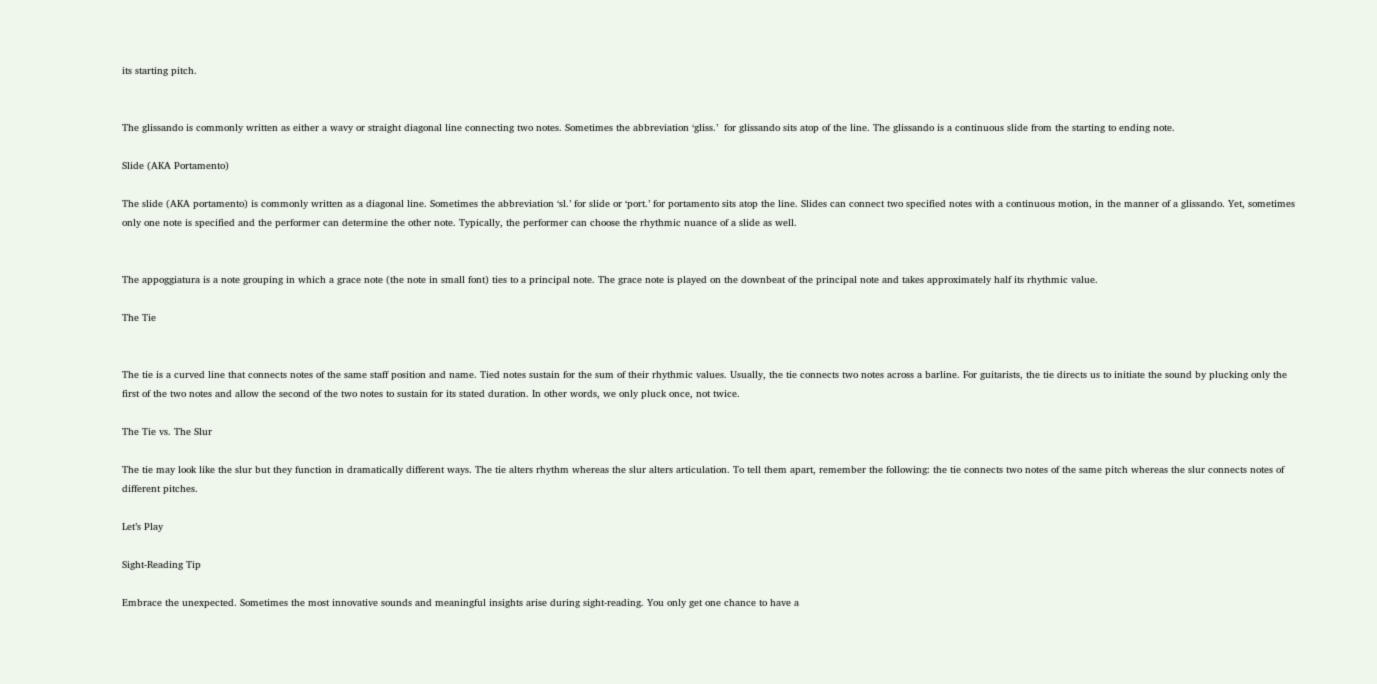its starting pitch.


The glissando is commonly written as either a wavy or straight diagonal line connecting two notes. Sometimes the abbreviation ‘gliss.’  for glissando sits atop of the line. The glissando is a continuous slide from the starting to ending note.

Slide (AKA Portamento)

The slide (AKA portamento) is commonly written as a diagonal line. Sometimes the abbreviation ‘sl.’ for slide or ‘port.’ for portamento sits atop the line. Slides can connect two specified notes with a continuous motion, in the manner of a glissando. Yet, sometimes only one note is specified and the performer can determine the other note. Typically, the performer can choose the rhythmic nuance of a slide as well.


The appoggiatura is a note grouping in which a grace note (the note in small font) ties to a principal note. The grace note is played on the downbeat of the principal note and takes approximately half its rhythmic value.

The Tie


The tie is a curved line that connects notes of the same staff position and name. Tied notes sustain for the sum of their rhythmic values. Usually, the tie connects two notes across a barline. For guitarists, the tie directs us to initiate the sound by plucking only the first of the two notes and allow the second of the two notes to sustain for its stated duration. In other words, we only pluck once, not twice.

The Tie vs. The Slur

The tie may look like the slur but they function in dramatically different ways. The tie alters rhythm whereas the slur alters articulation. To tell them apart, remember the following: the tie connects two notes of the same pitch whereas the slur connects notes of different pitches.

Let’s Play

Sight-Reading Tip

Embrace the unexpected. Sometimes the most innovative sounds and meaningful insights arise during sight-reading. You only get one chance to have a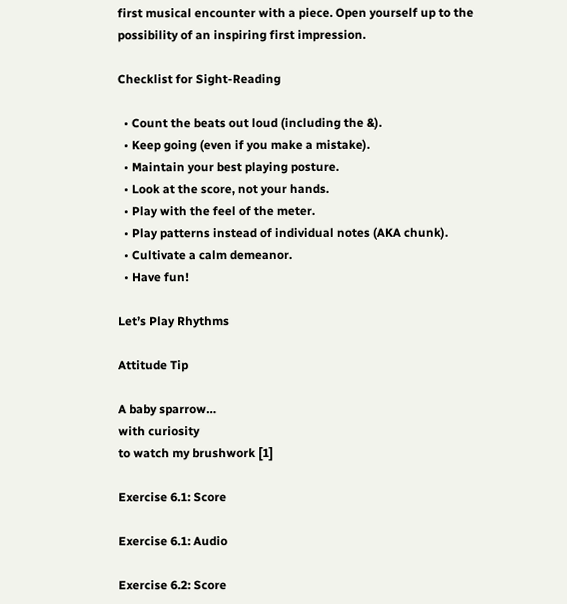first musical encounter with a piece. Open yourself up to the possibility of an inspiring first impression.

Checklist for Sight-Reading

  • Count the beats out loud (including the &).
  • Keep going (even if you make a mistake).
  • Maintain your best playing posture.
  • Look at the score, not your hands.
  • Play with the feel of the meter.
  • Play patterns instead of individual notes (AKA chunk).
  • Cultivate a calm demeanor.
  • Have fun!

Let’s Play Rhythms

Attitude Tip

A baby sparrow…
with curiosity
to watch my brushwork [1]

Exercise 6.1: Score

Exercise 6.1: Audio

Exercise 6.2: Score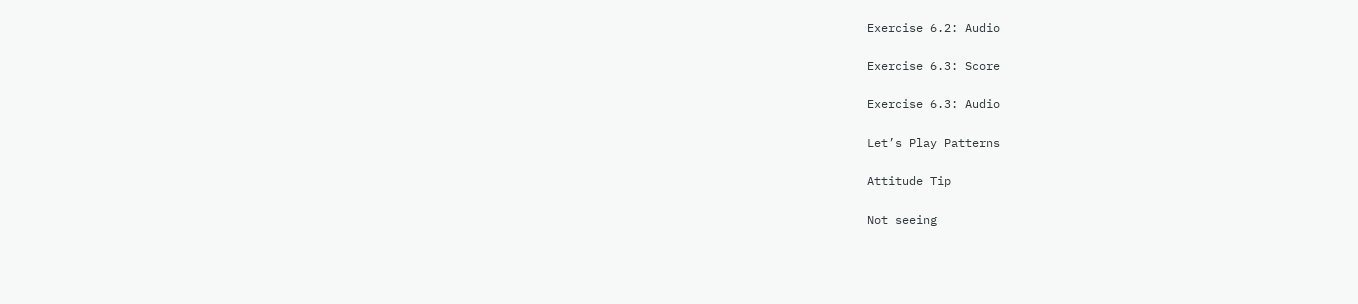Exercise 6.2: Audio

Exercise 6.3: Score

Exercise 6.3: Audio

Let’s Play Patterns

Attitude Tip

Not seeing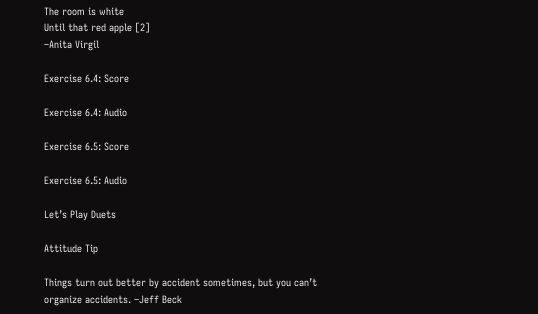The room is white
Until that red apple [2]
–Anita Virgil

Exercise 6.4: Score

Exercise 6.4: Audio

Exercise 6.5: Score

Exercise 6.5: Audio

Let’s Play Duets

Attitude Tip

Things turn out better by accident sometimes, but you can’t organize accidents. –Jeff Beck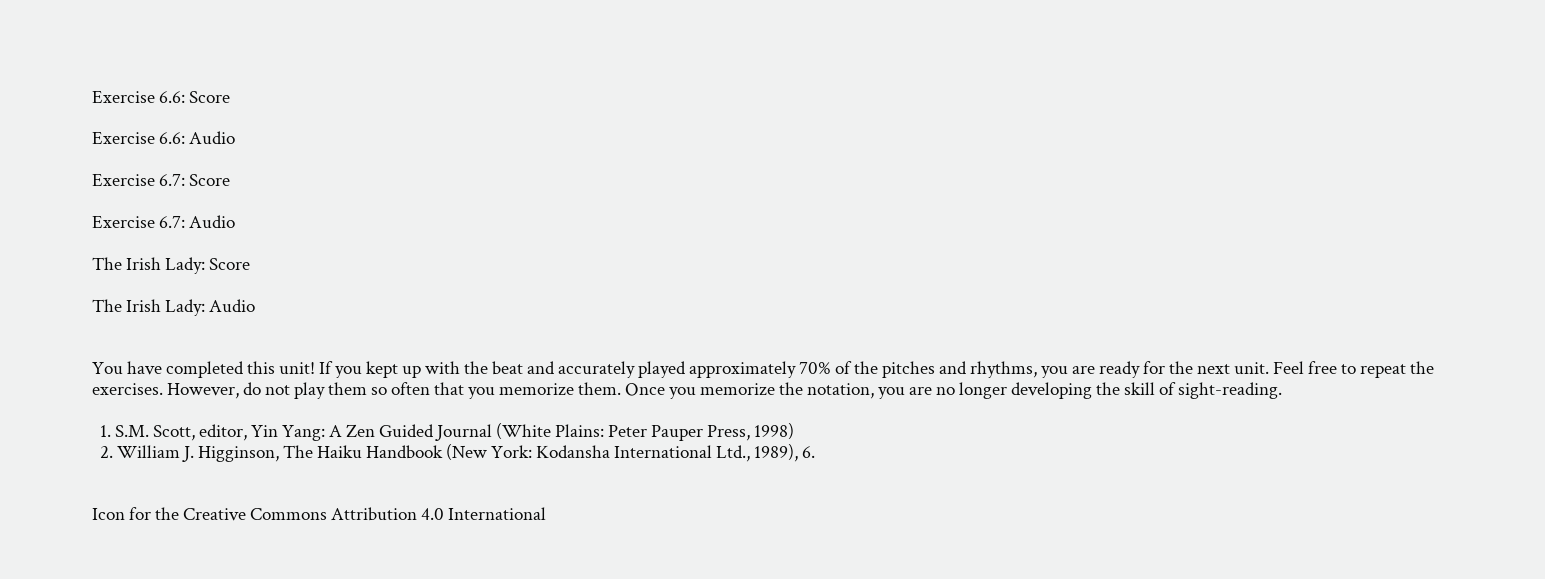Exercise 6.6: Score

Exercise 6.6: Audio

Exercise 6.7: Score

Exercise 6.7: Audio

The Irish Lady: Score

The Irish Lady: Audio


You have completed this unit! If you kept up with the beat and accurately played approximately 70% of the pitches and rhythms, you are ready for the next unit. Feel free to repeat the exercises. However, do not play them so often that you memorize them. Once you memorize the notation, you are no longer developing the skill of sight-reading.

  1. S.M. Scott, editor, Yin Yang: A Zen Guided Journal (White Plains: Peter Pauper Press, 1998)
  2. William J. Higginson, The Haiku Handbook (New York: Kodansha International Ltd., 1989), 6.


Icon for the Creative Commons Attribution 4.0 International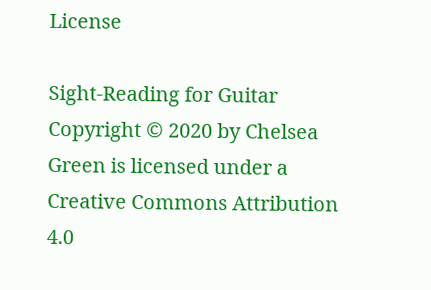License

Sight-Reading for Guitar Copyright © 2020 by Chelsea Green is licensed under a Creative Commons Attribution 4.0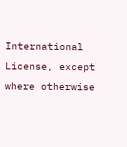International License, except where otherwise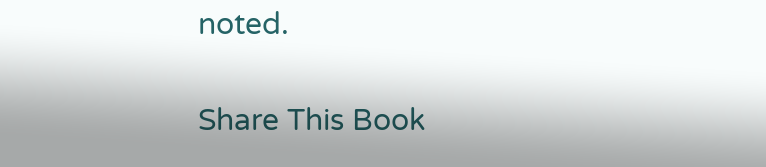noted.

Share This Book